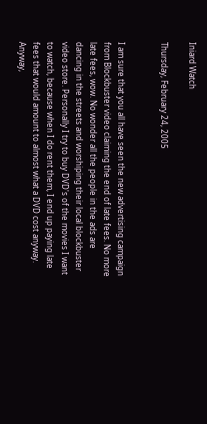Iniard Watch

Thursday, February 24, 2005


I am sure that you all have seen the new advertising campaign from Blockbuster video claiming the end of late fees. No more late fees, wow. No wonder all the people in the ads are dancing in the streets and worshiping their local blockbuster video store. Personally I try to buy DVD's of the movies I want to watch, because when I do rent them, I end up paying late fees that would amount to almost what a DVD cost anyway. Anyway,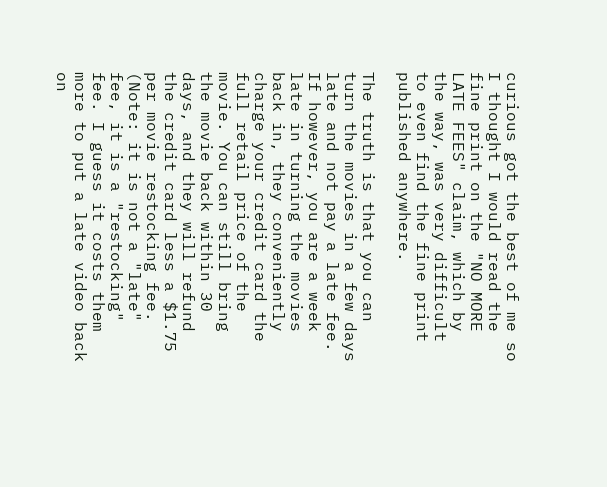curious got the best of me so I thought I would read the fine print on the "NO MORE LATE FEES" claim, which by the way, was very difficult to even find the fine print published anywhere.

The truth is that you can turn the movies in a few days late and not pay a late fee. If however, you are a week late in turning the movies back in, they conveniently charge your credit card the full retail price of the movie. You can still bring the movie back within 30 days, and they will refund the credit card less a $1.75 per movie restocking fee. (Note: it is not a "late" fee, it is a "restocking" fee. I guess it costs them more to put a late video back on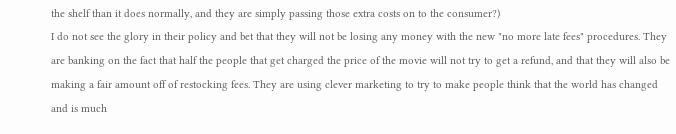the shelf than it does normally, and they are simply passing those extra costs on to the consumer?)
I do not see the glory in their policy and bet that they will not be losing any money with the new "no more late fees" procedures. They are banking on the fact that half the people that get charged the price of the movie will not try to get a refund, and that they will also be making a fair amount off of restocking fees. They are using clever marketing to try to make people think that the world has changed and is much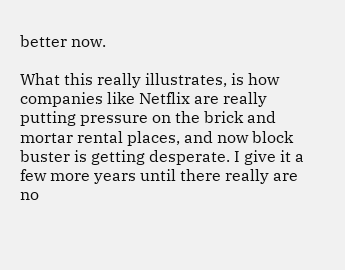better now.

What this really illustrates, is how companies like Netflix are really putting pressure on the brick and mortar rental places, and now block buster is getting desperate. I give it a few more years until there really are no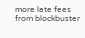more late fees from blockbuster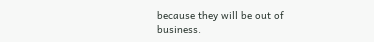because they will be out of business.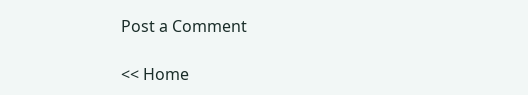Post a Comment

<< Home